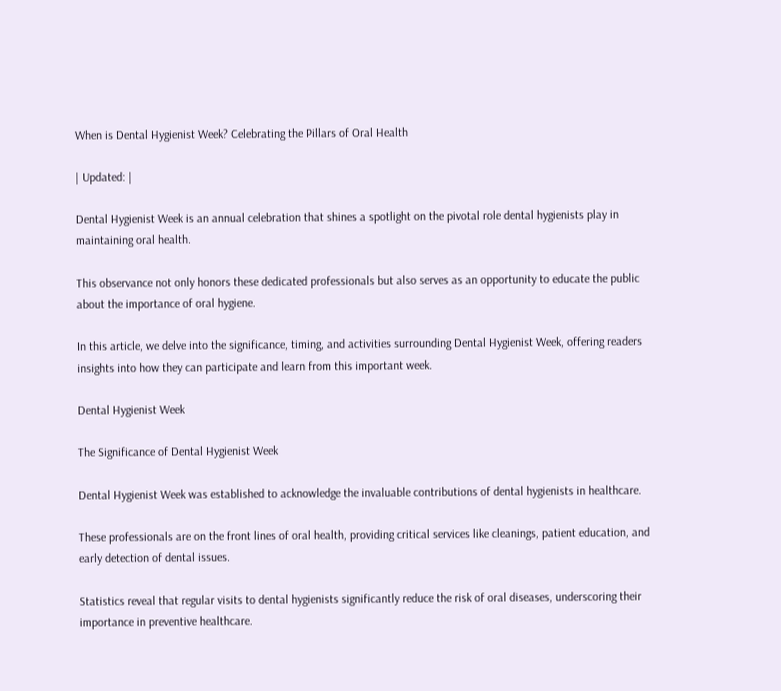When is Dental Hygienist Week? Celebrating the Pillars of Oral Health

| Updated: |

Dental Hygienist Week is an annual celebration that shines a spotlight on the pivotal role dental hygienists play in maintaining oral health.

This observance not only honors these dedicated professionals but also serves as an opportunity to educate the public about the importance of oral hygiene.

In this article, we delve into the significance, timing, and activities surrounding Dental Hygienist Week, offering readers insights into how they can participate and learn from this important week.

Dental Hygienist Week

The Significance of Dental Hygienist Week

Dental Hygienist Week was established to acknowledge the invaluable contributions of dental hygienists in healthcare.

These professionals are on the front lines of oral health, providing critical services like cleanings, patient education, and early detection of dental issues.

Statistics reveal that regular visits to dental hygienists significantly reduce the risk of oral diseases, underscoring their importance in preventive healthcare.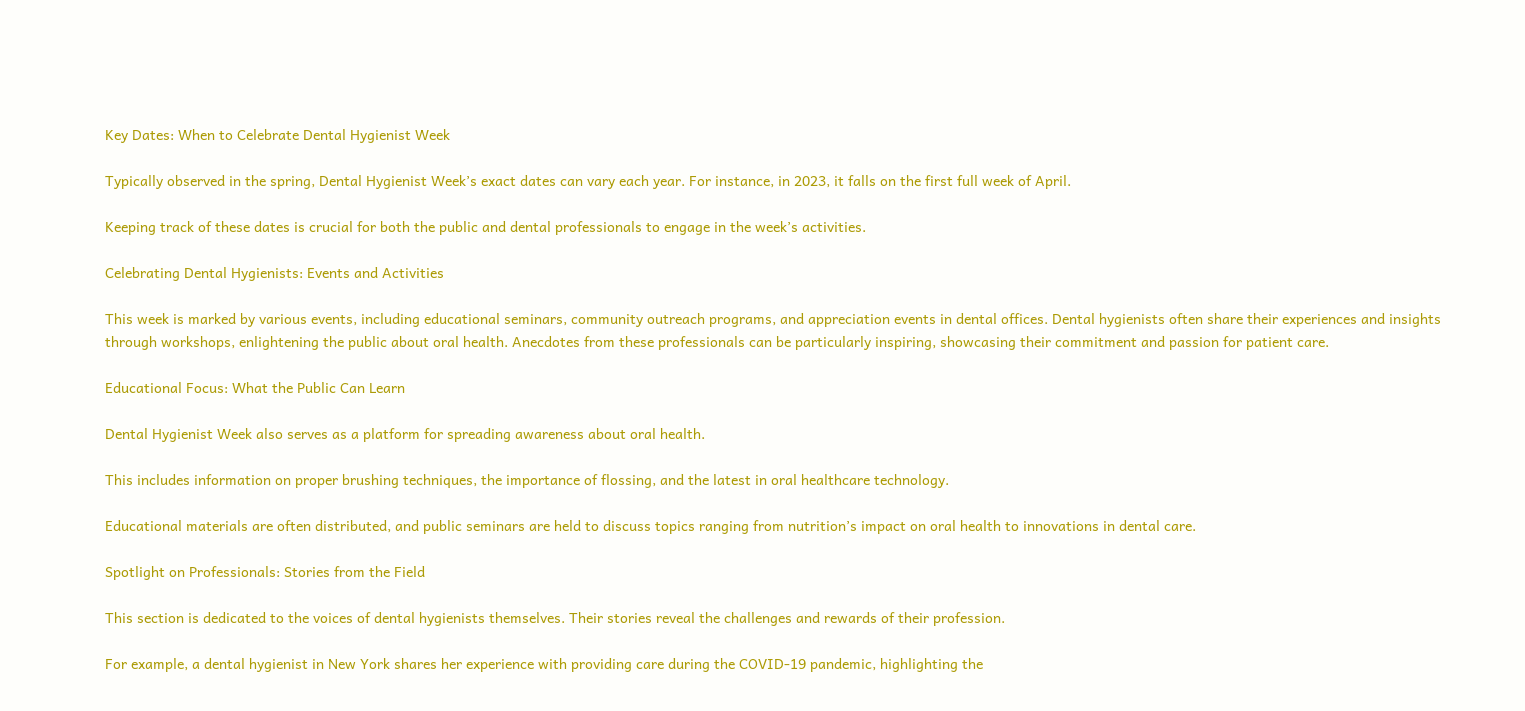Key Dates: When to Celebrate Dental Hygienist Week

Typically observed in the spring, Dental Hygienist Week’s exact dates can vary each year. For instance, in 2023, it falls on the first full week of April.

Keeping track of these dates is crucial for both the public and dental professionals to engage in the week’s activities.

Celebrating Dental Hygienists: Events and Activities

This week is marked by various events, including educational seminars, community outreach programs, and appreciation events in dental offices. Dental hygienists often share their experiences and insights through workshops, enlightening the public about oral health. Anecdotes from these professionals can be particularly inspiring, showcasing their commitment and passion for patient care.

Educational Focus: What the Public Can Learn

Dental Hygienist Week also serves as a platform for spreading awareness about oral health.

This includes information on proper brushing techniques, the importance of flossing, and the latest in oral healthcare technology.

Educational materials are often distributed, and public seminars are held to discuss topics ranging from nutrition’s impact on oral health to innovations in dental care.

Spotlight on Professionals: Stories from the Field

This section is dedicated to the voices of dental hygienists themselves. Their stories reveal the challenges and rewards of their profession.

For example, a dental hygienist in New York shares her experience with providing care during the COVID-19 pandemic, highlighting the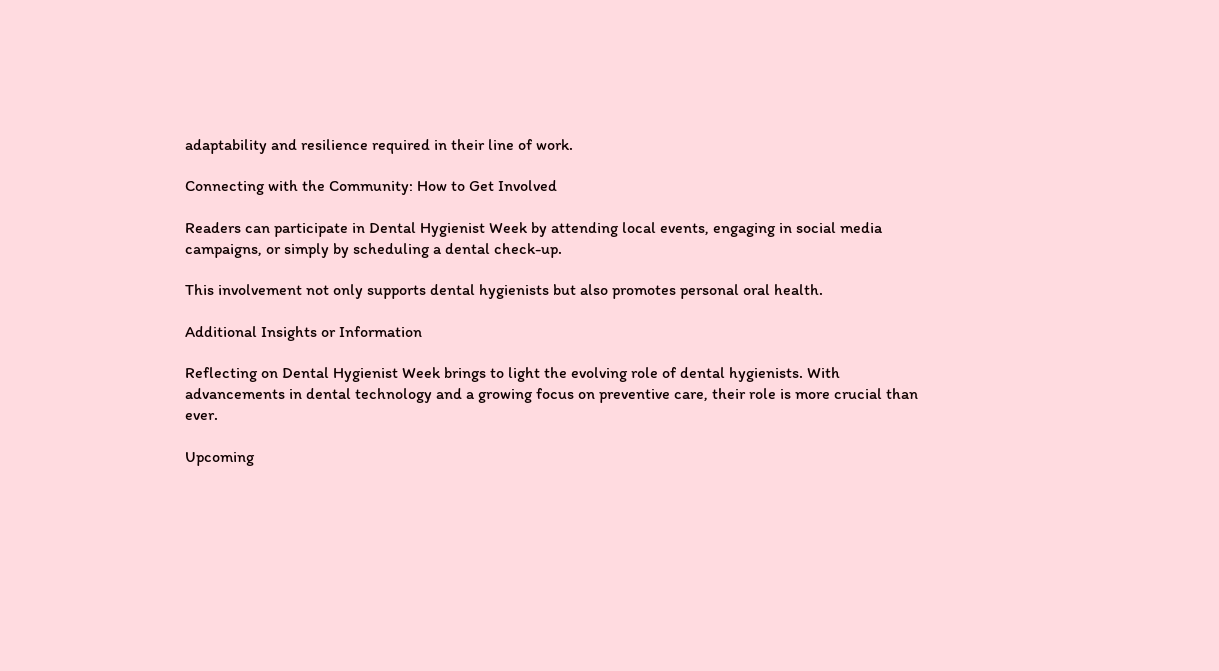adaptability and resilience required in their line of work.

Connecting with the Community: How to Get Involved

Readers can participate in Dental Hygienist Week by attending local events, engaging in social media campaigns, or simply by scheduling a dental check-up.

This involvement not only supports dental hygienists but also promotes personal oral health.

Additional Insights or Information

Reflecting on Dental Hygienist Week brings to light the evolving role of dental hygienists. With advancements in dental technology and a growing focus on preventive care, their role is more crucial than ever.

Upcoming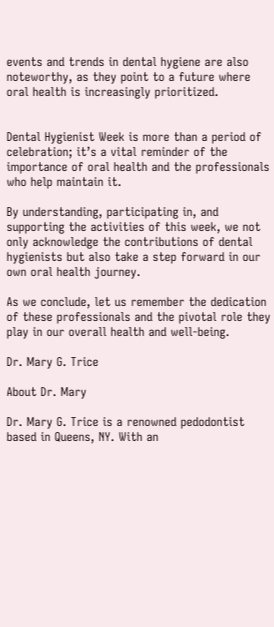events and trends in dental hygiene are also noteworthy, as they point to a future where oral health is increasingly prioritized.


Dental Hygienist Week is more than a period of celebration; it’s a vital reminder of the importance of oral health and the professionals who help maintain it.

By understanding, participating in, and supporting the activities of this week, we not only acknowledge the contributions of dental hygienists but also take a step forward in our own oral health journey.

As we conclude, let us remember the dedication of these professionals and the pivotal role they play in our overall health and well-being.

Dr. Mary G. Trice

About Dr. Mary

Dr. Mary G. Trice is a renowned pedodontist based in Queens, NY. With an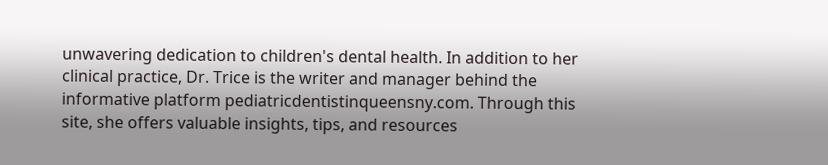unwavering dedication to children's dental health. In addition to her clinical practice, Dr. Trice is the writer and manager behind the informative platform pediatricdentistinqueensny.com. Through this site, she offers valuable insights, tips, and resources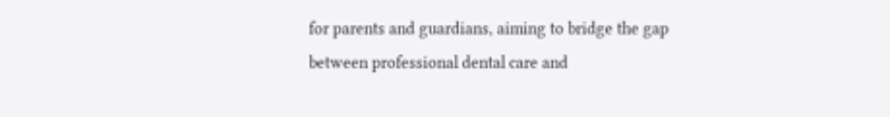for parents and guardians, aiming to bridge the gap between professional dental care and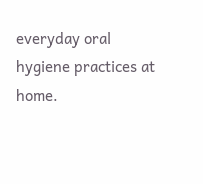everyday oral hygiene practices at home.